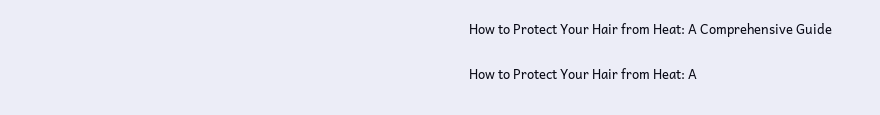How to Protect Your Hair from Heat: A Comprehensive Guide

How to Protect Your Hair from Heat: A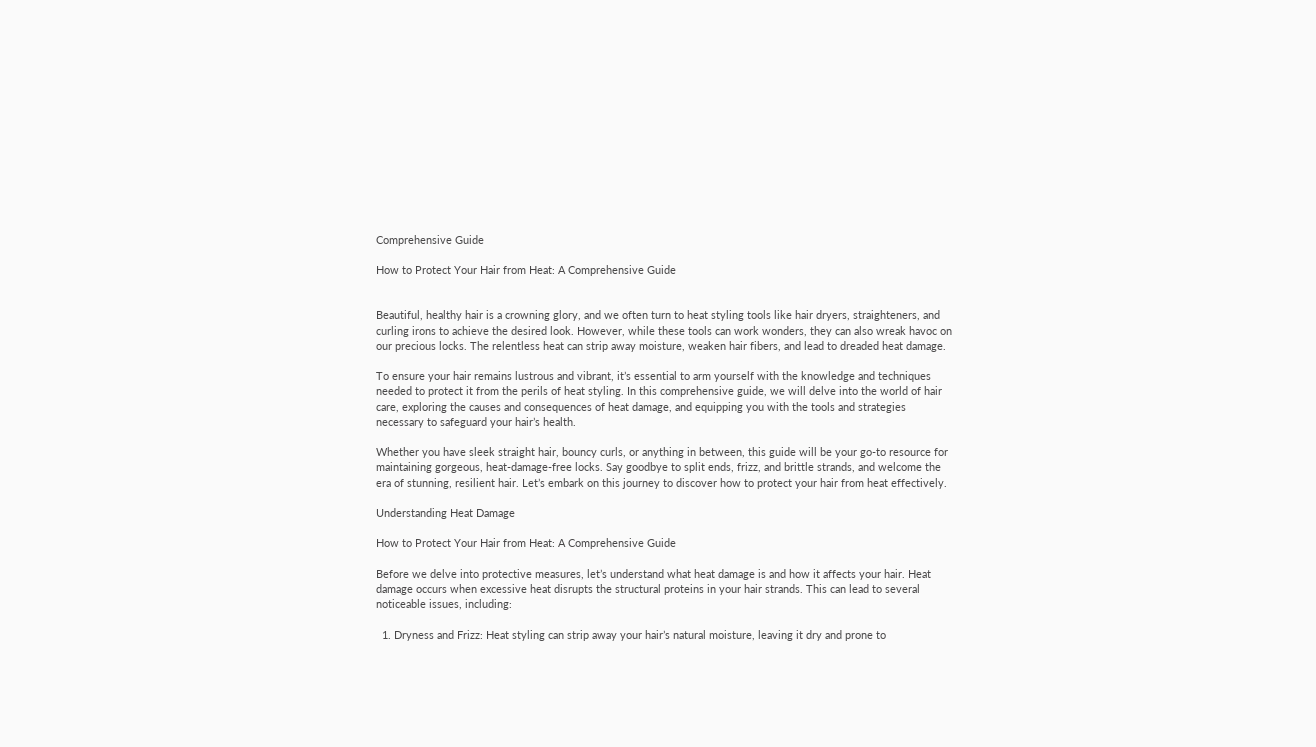Comprehensive Guide

How to Protect Your Hair from Heat: A Comprehensive Guide


Beautiful, healthy hair is a crowning glory, and we often turn to heat styling tools like hair dryers, straighteners, and curling irons to achieve the desired look. However, while these tools can work wonders, they can also wreak havoc on our precious locks. The relentless heat can strip away moisture, weaken hair fibers, and lead to dreaded heat damage.

To ensure your hair remains lustrous and vibrant, it’s essential to arm yourself with the knowledge and techniques needed to protect it from the perils of heat styling. In this comprehensive guide, we will delve into the world of hair care, exploring the causes and consequences of heat damage, and equipping you with the tools and strategies necessary to safeguard your hair’s health.

Whether you have sleek straight hair, bouncy curls, or anything in between, this guide will be your go-to resource for maintaining gorgeous, heat-damage-free locks. Say goodbye to split ends, frizz, and brittle strands, and welcome the era of stunning, resilient hair. Let’s embark on this journey to discover how to protect your hair from heat effectively.

Understanding Heat Damage

How to Protect Your Hair from Heat: A Comprehensive Guide

Before we delve into protective measures, let’s understand what heat damage is and how it affects your hair. Heat damage occurs when excessive heat disrupts the structural proteins in your hair strands. This can lead to several noticeable issues, including:

  1. Dryness and Frizz: Heat styling can strip away your hair’s natural moisture, leaving it dry and prone to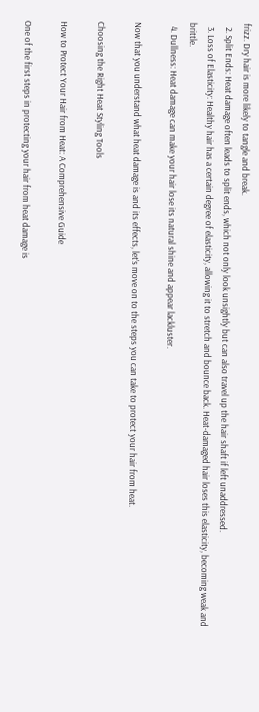frizz. Dry hair is more likely to tangle and break.
  2. Split Ends: Heat damage often leads to split ends, which not only look unsightly but can also travel up the hair shaft if left unaddressed.
  3. Loss of Elasticity: Healthy hair has a certain degree of elasticity, allowing it to stretch and bounce back. Heat-damaged hair loses this elasticity, becoming weak and brittle.
  4. Dullness: Heat damage can make your hair lose its natural shine and appear lackluster.

Now that you understand what heat damage is and its effects, let’s move on to the steps you can take to protect your hair from heat.

Choosing the Right Heat Styling Tools

How to Protect Your Hair from Heat: A Comprehensive Guide

One of the first steps in protecting your hair from heat damage is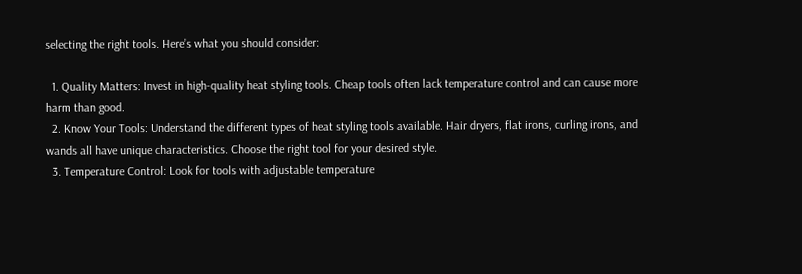selecting the right tools. Here’s what you should consider:

  1. Quality Matters: Invest in high-quality heat styling tools. Cheap tools often lack temperature control and can cause more harm than good.
  2. Know Your Tools: Understand the different types of heat styling tools available. Hair dryers, flat irons, curling irons, and wands all have unique characteristics. Choose the right tool for your desired style.
  3. Temperature Control: Look for tools with adjustable temperature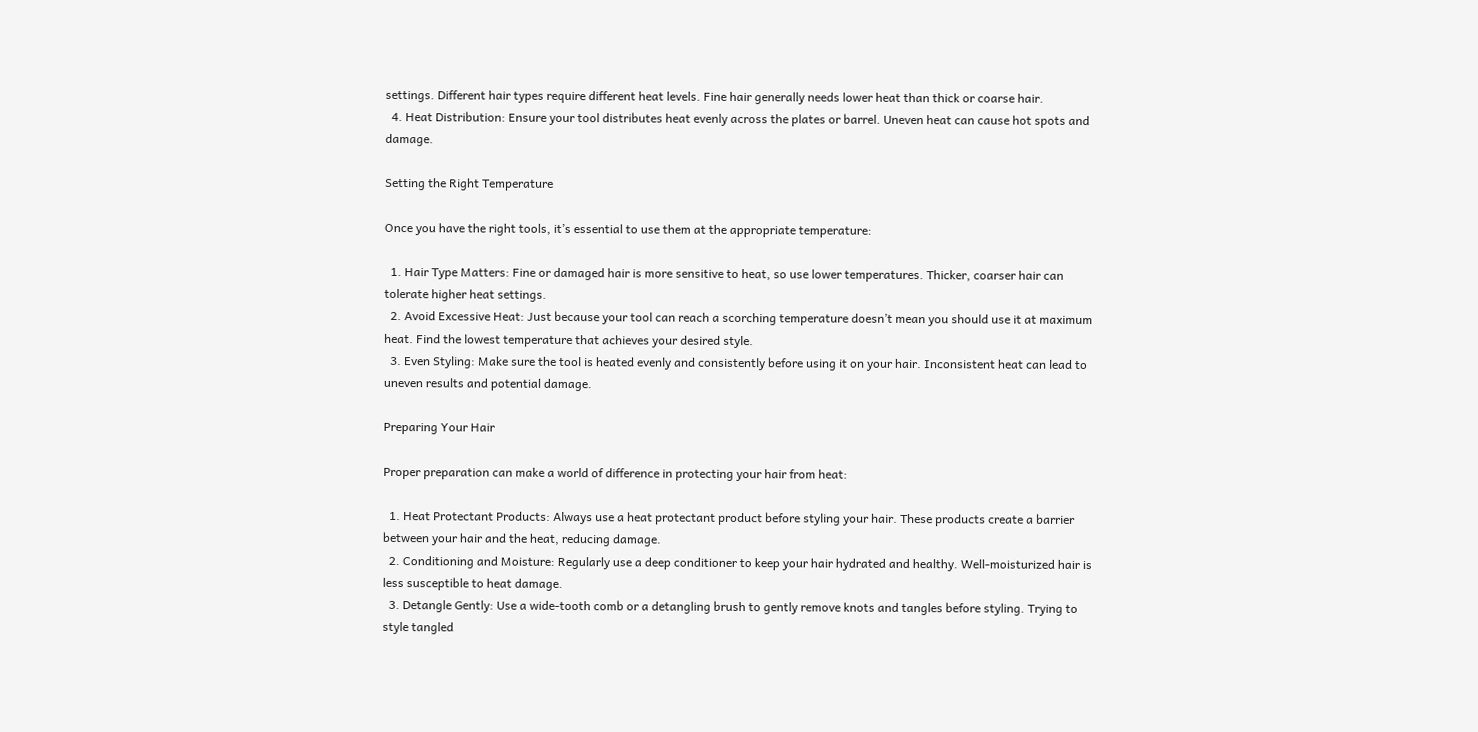settings. Different hair types require different heat levels. Fine hair generally needs lower heat than thick or coarse hair.
  4. Heat Distribution: Ensure your tool distributes heat evenly across the plates or barrel. Uneven heat can cause hot spots and damage.

Setting the Right Temperature

Once you have the right tools, it’s essential to use them at the appropriate temperature:

  1. Hair Type Matters: Fine or damaged hair is more sensitive to heat, so use lower temperatures. Thicker, coarser hair can tolerate higher heat settings.
  2. Avoid Excessive Heat: Just because your tool can reach a scorching temperature doesn’t mean you should use it at maximum heat. Find the lowest temperature that achieves your desired style.
  3. Even Styling: Make sure the tool is heated evenly and consistently before using it on your hair. Inconsistent heat can lead to uneven results and potential damage.

Preparing Your Hair

Proper preparation can make a world of difference in protecting your hair from heat:

  1. Heat Protectant Products: Always use a heat protectant product before styling your hair. These products create a barrier between your hair and the heat, reducing damage.
  2. Conditioning and Moisture: Regularly use a deep conditioner to keep your hair hydrated and healthy. Well-moisturized hair is less susceptible to heat damage.
  3. Detangle Gently: Use a wide-tooth comb or a detangling brush to gently remove knots and tangles before styling. Trying to style tangled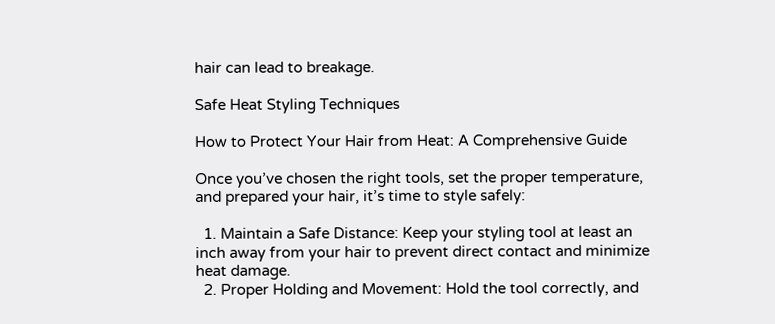hair can lead to breakage.

Safe Heat Styling Techniques

How to Protect Your Hair from Heat: A Comprehensive Guide

Once you’ve chosen the right tools, set the proper temperature, and prepared your hair, it’s time to style safely:

  1. Maintain a Safe Distance: Keep your styling tool at least an inch away from your hair to prevent direct contact and minimize heat damage.
  2. Proper Holding and Movement: Hold the tool correctly, and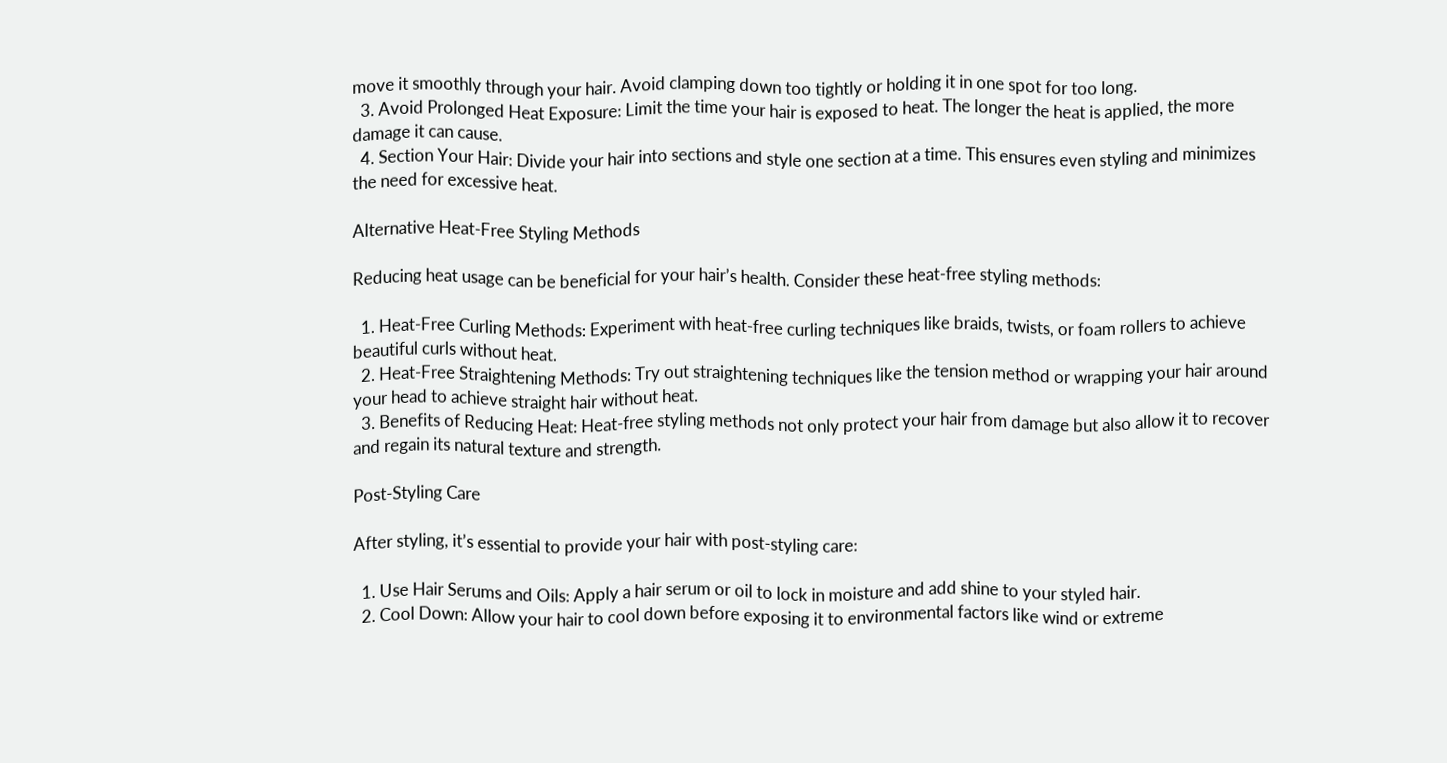move it smoothly through your hair. Avoid clamping down too tightly or holding it in one spot for too long.
  3. Avoid Prolonged Heat Exposure: Limit the time your hair is exposed to heat. The longer the heat is applied, the more damage it can cause.
  4. Section Your Hair: Divide your hair into sections and style one section at a time. This ensures even styling and minimizes the need for excessive heat.

Alternative Heat-Free Styling Methods

Reducing heat usage can be beneficial for your hair’s health. Consider these heat-free styling methods:

  1. Heat-Free Curling Methods: Experiment with heat-free curling techniques like braids, twists, or foam rollers to achieve beautiful curls without heat.
  2. Heat-Free Straightening Methods: Try out straightening techniques like the tension method or wrapping your hair around your head to achieve straight hair without heat.
  3. Benefits of Reducing Heat: Heat-free styling methods not only protect your hair from damage but also allow it to recover and regain its natural texture and strength.

Post-Styling Care

After styling, it’s essential to provide your hair with post-styling care:

  1. Use Hair Serums and Oils: Apply a hair serum or oil to lock in moisture and add shine to your styled hair.
  2. Cool Down: Allow your hair to cool down before exposing it to environmental factors like wind or extreme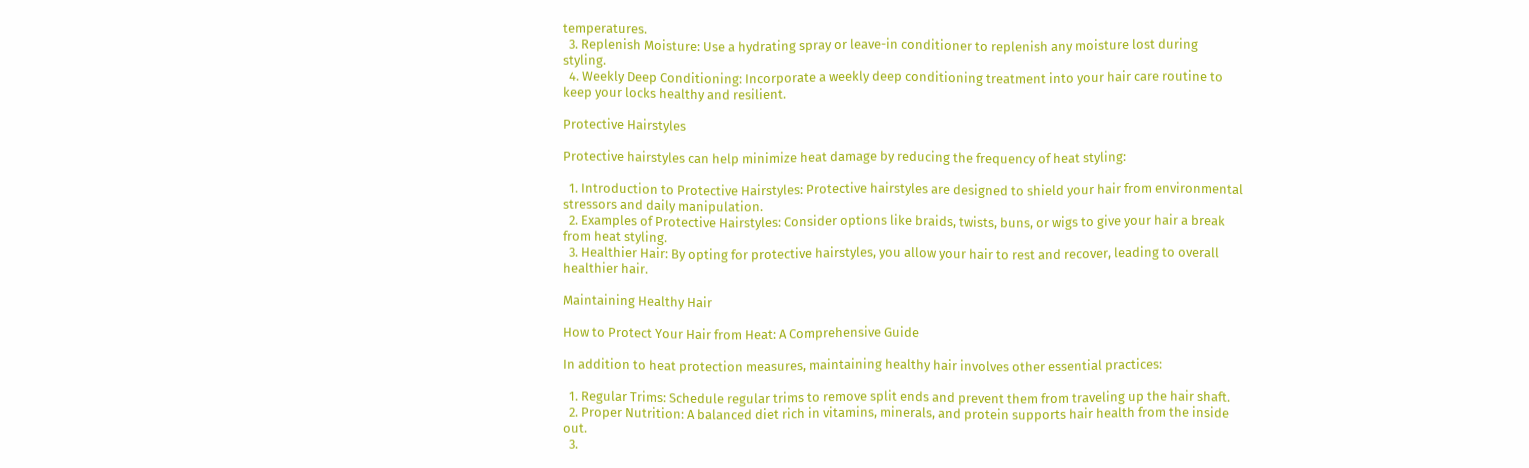temperatures.
  3. Replenish Moisture: Use a hydrating spray or leave-in conditioner to replenish any moisture lost during styling.
  4. Weekly Deep Conditioning: Incorporate a weekly deep conditioning treatment into your hair care routine to keep your locks healthy and resilient.

Protective Hairstyles

Protective hairstyles can help minimize heat damage by reducing the frequency of heat styling:

  1. Introduction to Protective Hairstyles: Protective hairstyles are designed to shield your hair from environmental stressors and daily manipulation.
  2. Examples of Protective Hairstyles: Consider options like braids, twists, buns, or wigs to give your hair a break from heat styling.
  3. Healthier Hair: By opting for protective hairstyles, you allow your hair to rest and recover, leading to overall healthier hair.

Maintaining Healthy Hair

How to Protect Your Hair from Heat: A Comprehensive Guide

In addition to heat protection measures, maintaining healthy hair involves other essential practices:

  1. Regular Trims: Schedule regular trims to remove split ends and prevent them from traveling up the hair shaft.
  2. Proper Nutrition: A balanced diet rich in vitamins, minerals, and protein supports hair health from the inside out.
  3.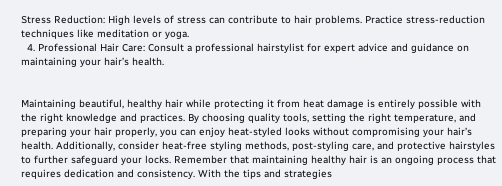Stress Reduction: High levels of stress can contribute to hair problems. Practice stress-reduction techniques like meditation or yoga.
  4. Professional Hair Care: Consult a professional hairstylist for expert advice and guidance on maintaining your hair’s health.


Maintaining beautiful, healthy hair while protecting it from heat damage is entirely possible with the right knowledge and practices. By choosing quality tools, setting the right temperature, and preparing your hair properly, you can enjoy heat-styled looks without compromising your hair’s health. Additionally, consider heat-free styling methods, post-styling care, and protective hairstyles to further safeguard your locks. Remember that maintaining healthy hair is an ongoing process that requires dedication and consistency. With the tips and strategies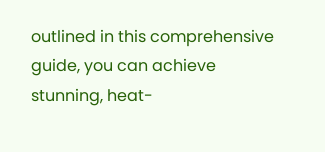outlined in this comprehensive guide, you can achieve stunning, heat-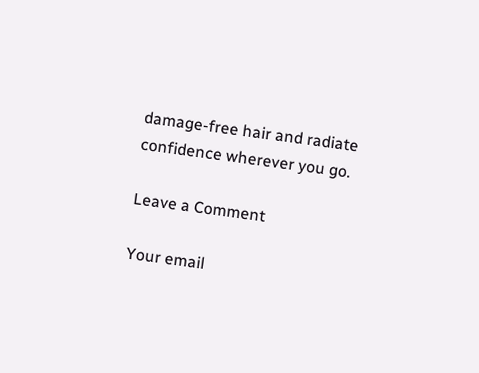damage-free hair and radiate confidence wherever you go.

Leave a Comment

Your email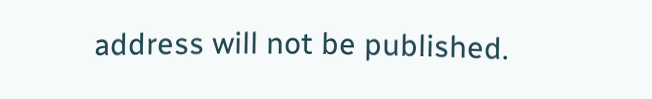address will not be published.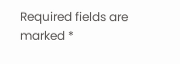Required fields are marked *